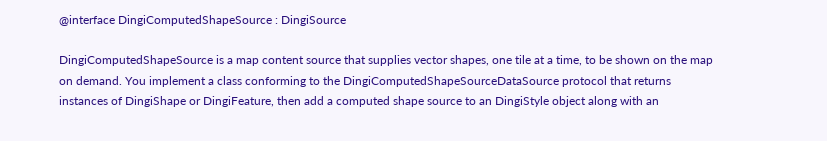@interface DingiComputedShapeSource : DingiSource

DingiComputedShapeSource is a map content source that supplies vector shapes, one tile at a time, to be shown on the map on demand. You implement a class conforming to the DingiComputedShapeSourceDataSource protocol that returns instances of DingiShape or DingiFeature, then add a computed shape source to an DingiStyle object along with an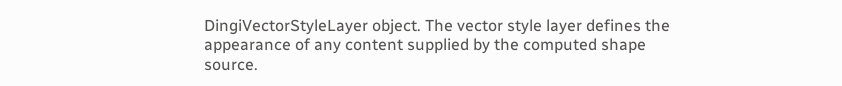DingiVectorStyleLayer object. The vector style layer defines the appearance of any content supplied by the computed shape source.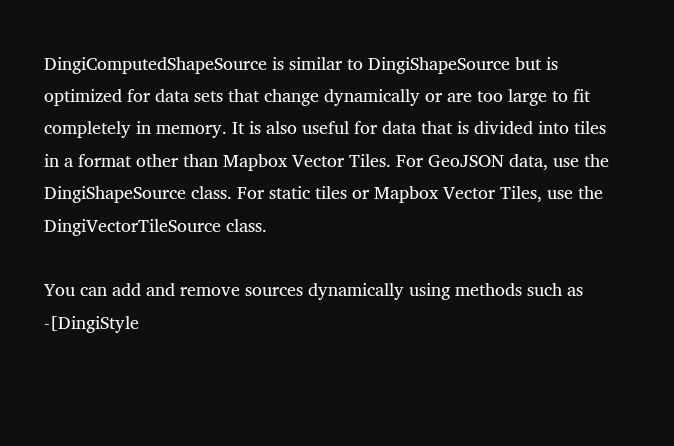DingiComputedShapeSource is similar to DingiShapeSource but is optimized for data sets that change dynamically or are too large to fit completely in memory. It is also useful for data that is divided into tiles in a format other than Mapbox Vector Tiles. For GeoJSON data, use the DingiShapeSource class. For static tiles or Mapbox Vector Tiles, use the DingiVectorTileSource class.

You can add and remove sources dynamically using methods such as -[DingiStyle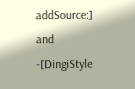addSource:] and -[DingiStyle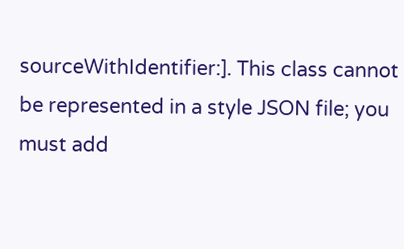sourceWithIdentifier:]. This class cannot be represented in a style JSON file; you must add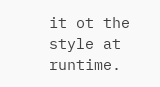it ot the style at runtime.